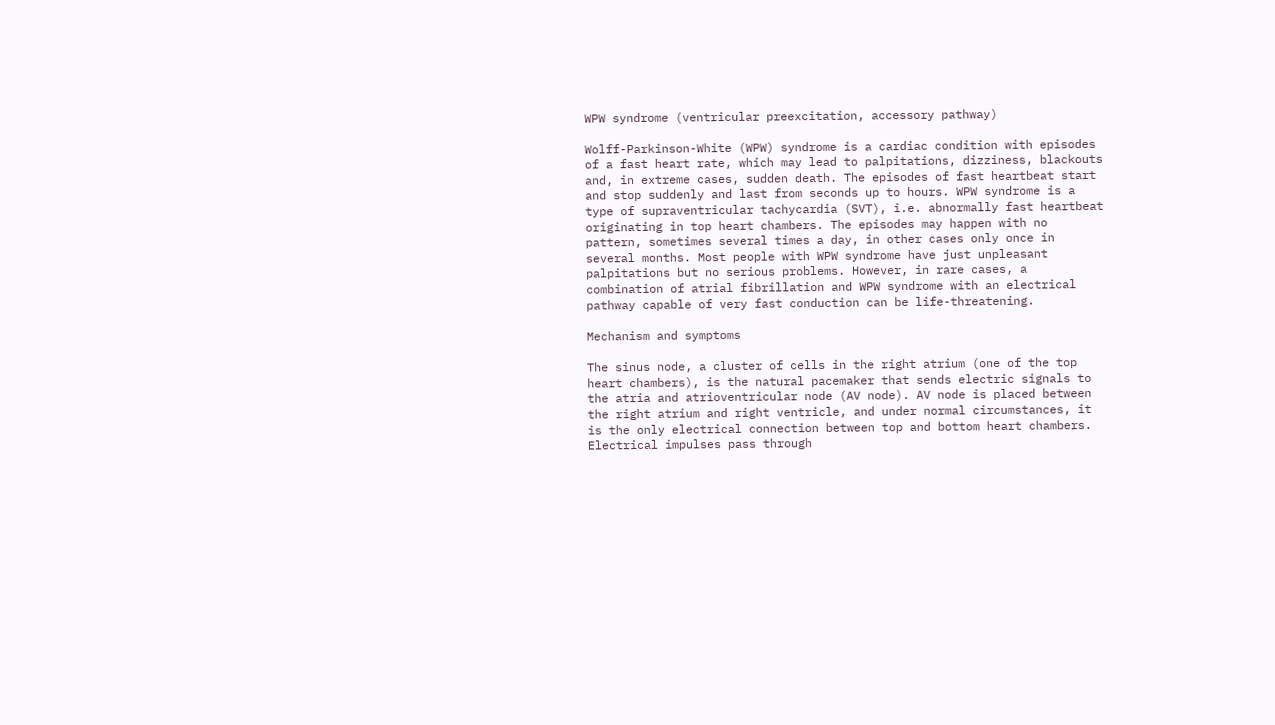WPW syndrome (ventricular preexcitation, accessory pathway)

Wolff-Parkinson-White (WPW) syndrome is a cardiac condition with episodes of a fast heart rate, which may lead to palpitations, dizziness, blackouts and, in extreme cases, sudden death. The episodes of fast heartbeat start and stop suddenly and last from seconds up to hours. WPW syndrome is a type of supraventricular tachycardia (SVT), i.e. abnormally fast heartbeat originating in top heart chambers. The episodes may happen with no pattern, sometimes several times a day, in other cases only once in several months. Most people with WPW syndrome have just unpleasant palpitations but no serious problems. However, in rare cases, a combination of atrial fibrillation and WPW syndrome with an electrical pathway capable of very fast conduction can be life-threatening.

Mechanism and symptoms

The sinus node, a cluster of cells in the right atrium (one of the top heart chambers), is the natural pacemaker that sends electric signals to the atria and atrioventricular node (AV node). AV node is placed between the right atrium and right ventricle, and under normal circumstances, it is the only electrical connection between top and bottom heart chambers. Electrical impulses pass through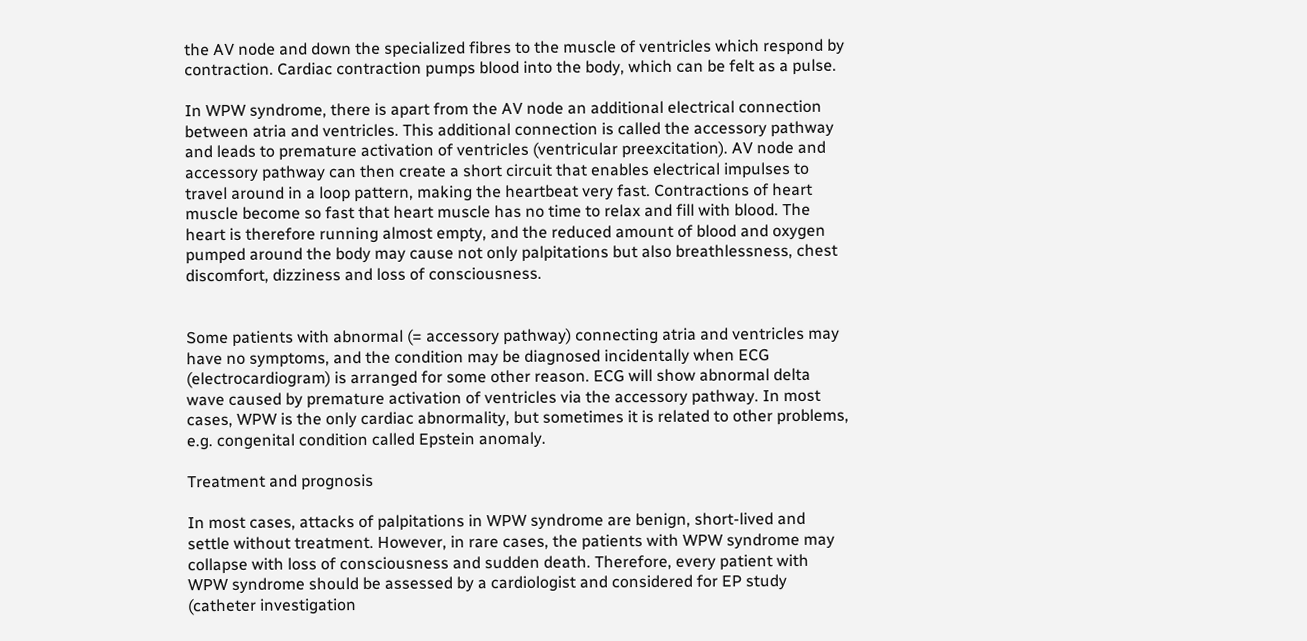the AV node and down the specialized fibres to the muscle of ventricles which respond by contraction. Cardiac contraction pumps blood into the body, which can be felt as a pulse.

In WPW syndrome, there is apart from the AV node an additional electrical connection between atria and ventricles. This additional connection is called the accessory pathway and leads to premature activation of ventricles (ventricular preexcitation). AV node and accessory pathway can then create a short circuit that enables electrical impulses to travel around in a loop pattern, making the heartbeat very fast. Contractions of heart muscle become so fast that heart muscle has no time to relax and fill with blood. The heart is therefore running almost empty, and the reduced amount of blood and oxygen pumped around the body may cause not only palpitations but also breathlessness, chest discomfort, dizziness and loss of consciousness.


Some patients with abnormal (= accessory pathway) connecting atria and ventricles may have no symptoms, and the condition may be diagnosed incidentally when ECG (electrocardiogram) is arranged for some other reason. ECG will show abnormal delta wave caused by premature activation of ventricles via the accessory pathway. In most cases, WPW is the only cardiac abnormality, but sometimes it is related to other problems, e.g. congenital condition called Epstein anomaly.

Treatment and prognosis

In most cases, attacks of palpitations in WPW syndrome are benign, short-lived and settle without treatment. However, in rare cases, the patients with WPW syndrome may collapse with loss of consciousness and sudden death. Therefore, every patient with WPW syndrome should be assessed by a cardiologist and considered for EP study (catheter investigation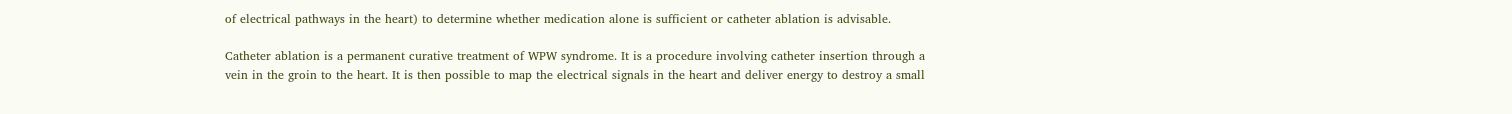of electrical pathways in the heart) to determine whether medication alone is sufficient or catheter ablation is advisable.

Catheter ablation is a permanent curative treatment of WPW syndrome. It is a procedure involving catheter insertion through a vein in the groin to the heart. It is then possible to map the electrical signals in the heart and deliver energy to destroy a small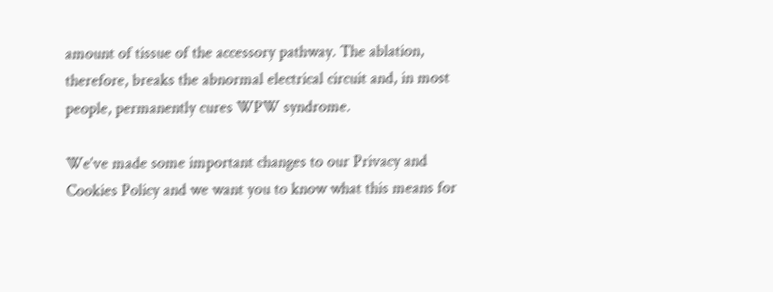amount of tissue of the accessory pathway. The ablation, therefore, breaks the abnormal electrical circuit and, in most people, permanently cures WPW syndrome.

We've made some important changes to our Privacy and Cookies Policy and we want you to know what this means for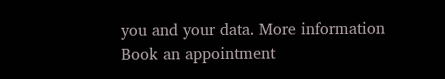you and your data. More information
Book an appointment